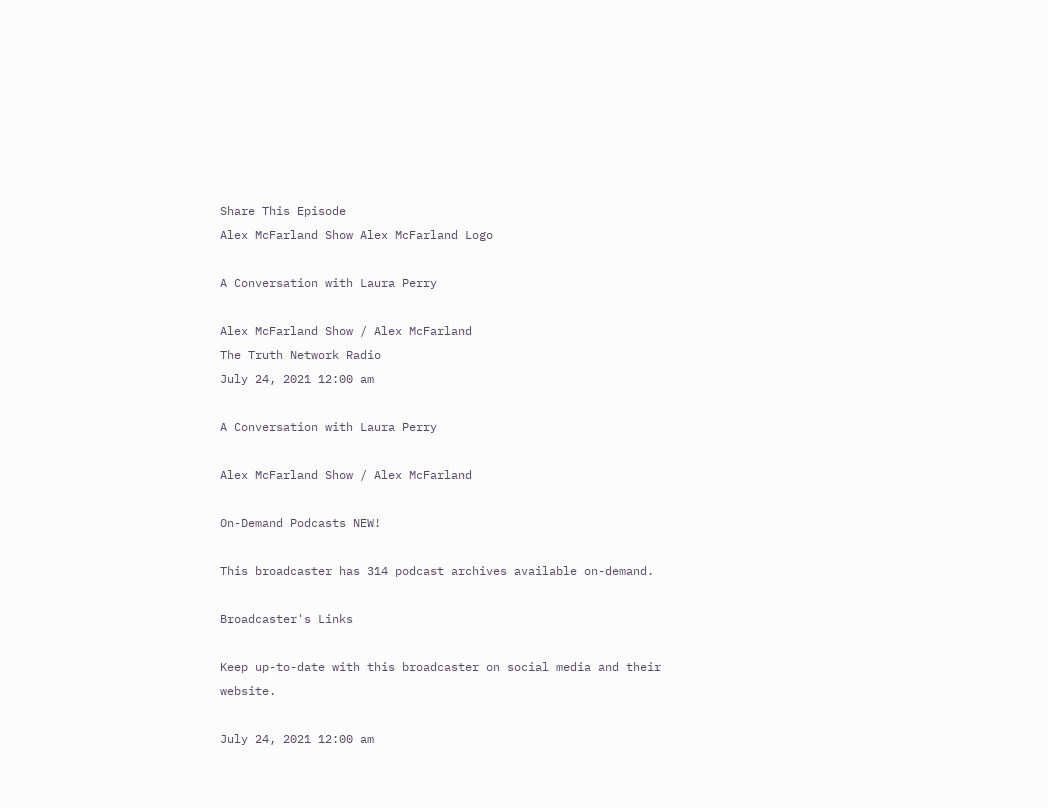Share This Episode
Alex McFarland Show Alex McFarland Logo

A Conversation with Laura Perry

Alex McFarland Show / Alex McFarland
The Truth Network Radio
July 24, 2021 12:00 am

A Conversation with Laura Perry

Alex McFarland Show / Alex McFarland

On-Demand Podcasts NEW!

This broadcaster has 314 podcast archives available on-demand.

Broadcaster's Links

Keep up-to-date with this broadcaster on social media and their website.

July 24, 2021 12:00 am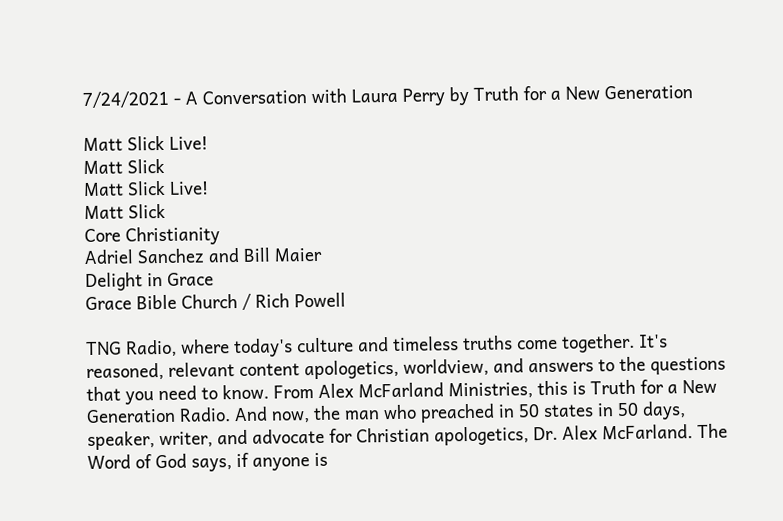7/24/2021 - A Conversation with Laura Perry by Truth for a New Generation

Matt Slick Live!
Matt Slick
Matt Slick Live!
Matt Slick
Core Christianity
Adriel Sanchez and Bill Maier
Delight in Grace
Grace Bible Church / Rich Powell

TNG Radio, where today's culture and timeless truths come together. It's reasoned, relevant content apologetics, worldview, and answers to the questions that you need to know. From Alex McFarland Ministries, this is Truth for a New Generation Radio. And now, the man who preached in 50 states in 50 days, speaker, writer, and advocate for Christian apologetics, Dr. Alex McFarland. The Word of God says, if anyone is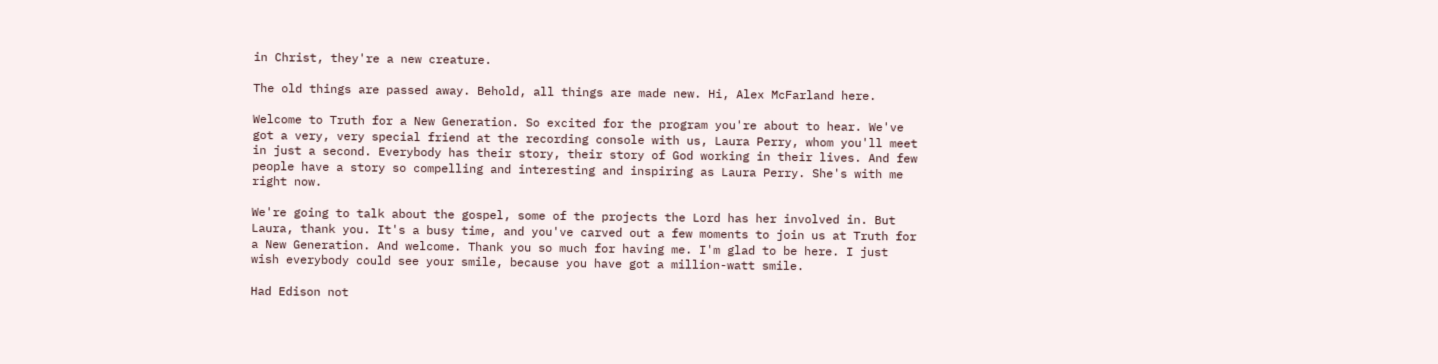in Christ, they're a new creature.

The old things are passed away. Behold, all things are made new. Hi, Alex McFarland here.

Welcome to Truth for a New Generation. So excited for the program you're about to hear. We've got a very, very special friend at the recording console with us, Laura Perry, whom you'll meet in just a second. Everybody has their story, their story of God working in their lives. And few people have a story so compelling and interesting and inspiring as Laura Perry. She's with me right now.

We're going to talk about the gospel, some of the projects the Lord has her involved in. But Laura, thank you. It's a busy time, and you've carved out a few moments to join us at Truth for a New Generation. And welcome. Thank you so much for having me. I'm glad to be here. I just wish everybody could see your smile, because you have got a million-watt smile.

Had Edison not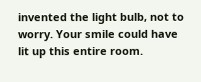invented the light bulb, not to worry. Your smile could have lit up this entire room.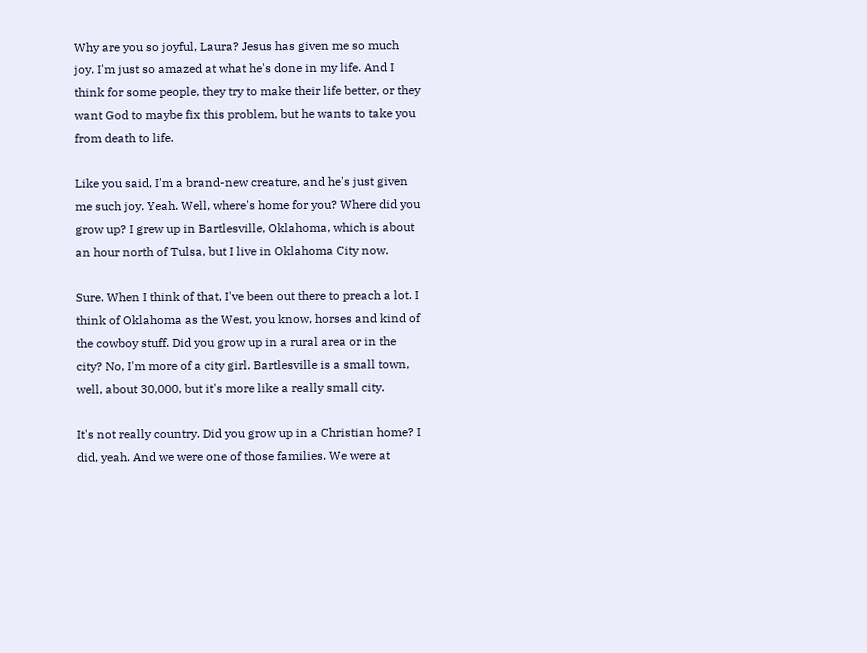Why are you so joyful, Laura? Jesus has given me so much joy. I'm just so amazed at what he's done in my life. And I think for some people, they try to make their life better, or they want God to maybe fix this problem, but he wants to take you from death to life.

Like you said, I'm a brand-new creature, and he's just given me such joy. Yeah. Well, where's home for you? Where did you grow up? I grew up in Bartlesville, Oklahoma, which is about an hour north of Tulsa, but I live in Oklahoma City now.

Sure. When I think of that, I've been out there to preach a lot. I think of Oklahoma as the West, you know, horses and kind of the cowboy stuff. Did you grow up in a rural area or in the city? No, I'm more of a city girl. Bartlesville is a small town, well, about 30,000, but it's more like a really small city.

It's not really country. Did you grow up in a Christian home? I did, yeah. And we were one of those families. We were at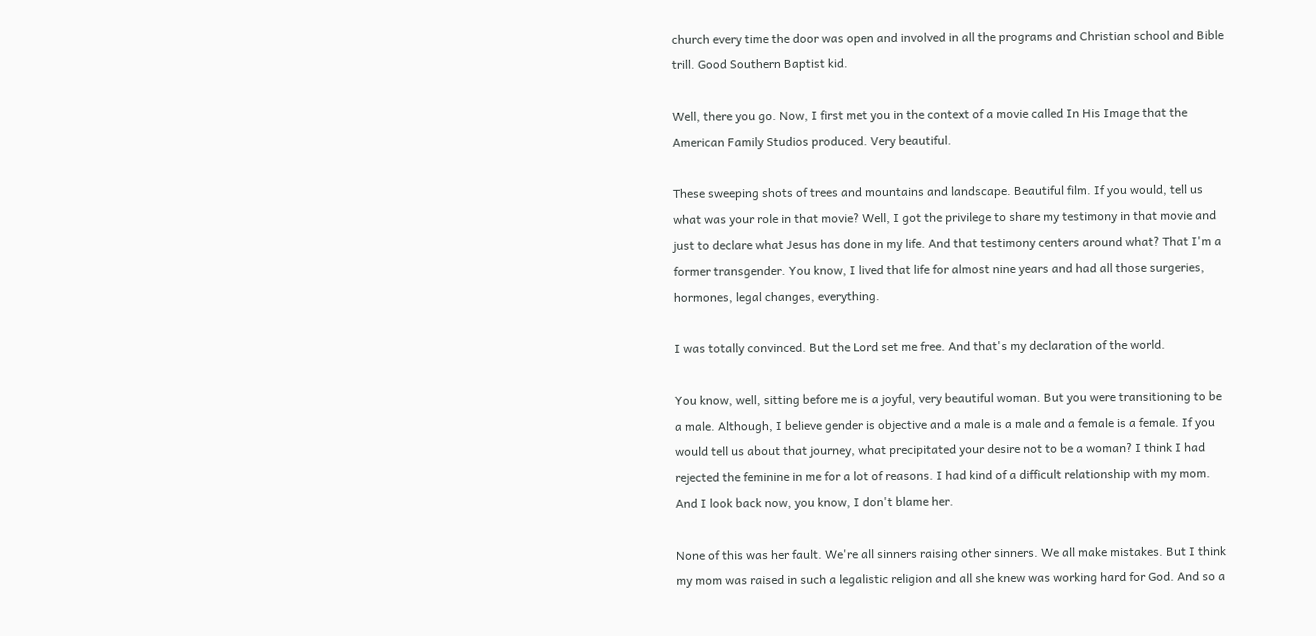church every time the door was open and involved in all the programs and Christian school and Bible trill. Good Southern Baptist kid.

Well, there you go. Now, I first met you in the context of a movie called In His Image that the American Family Studios produced. Very beautiful.

These sweeping shots of trees and mountains and landscape. Beautiful film. If you would, tell us what was your role in that movie? Well, I got the privilege to share my testimony in that movie and just to declare what Jesus has done in my life. And that testimony centers around what? That I'm a former transgender. You know, I lived that life for almost nine years and had all those surgeries, hormones, legal changes, everything.

I was totally convinced. But the Lord set me free. And that's my declaration of the world.

You know, well, sitting before me is a joyful, very beautiful woman. But you were transitioning to be a male. Although, I believe gender is objective and a male is a male and a female is a female. If you would tell us about that journey, what precipitated your desire not to be a woman? I think I had rejected the feminine in me for a lot of reasons. I had kind of a difficult relationship with my mom. And I look back now, you know, I don't blame her.

None of this was her fault. We're all sinners raising other sinners. We all make mistakes. But I think my mom was raised in such a legalistic religion and all she knew was working hard for God. And so a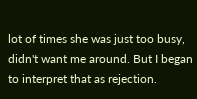lot of times she was just too busy, didn't want me around. But I began to interpret that as rejection.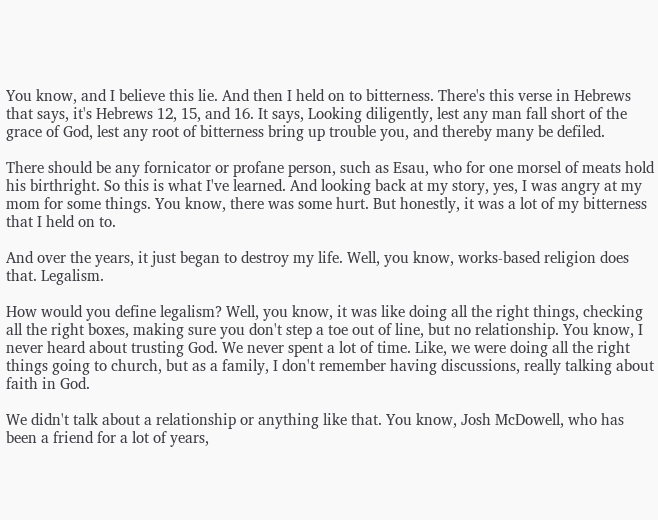You know, and I believe this lie. And then I held on to bitterness. There's this verse in Hebrews that says, it's Hebrews 12, 15, and 16. It says, Looking diligently, lest any man fall short of the grace of God, lest any root of bitterness bring up trouble you, and thereby many be defiled.

There should be any fornicator or profane person, such as Esau, who for one morsel of meats hold his birthright. So this is what I've learned. And looking back at my story, yes, I was angry at my mom for some things. You know, there was some hurt. But honestly, it was a lot of my bitterness that I held on to.

And over the years, it just began to destroy my life. Well, you know, works-based religion does that. Legalism.

How would you define legalism? Well, you know, it was like doing all the right things, checking all the right boxes, making sure you don't step a toe out of line, but no relationship. You know, I never heard about trusting God. We never spent a lot of time. Like, we were doing all the right things going to church, but as a family, I don't remember having discussions, really talking about faith in God.

We didn't talk about a relationship or anything like that. You know, Josh McDowell, who has been a friend for a lot of years,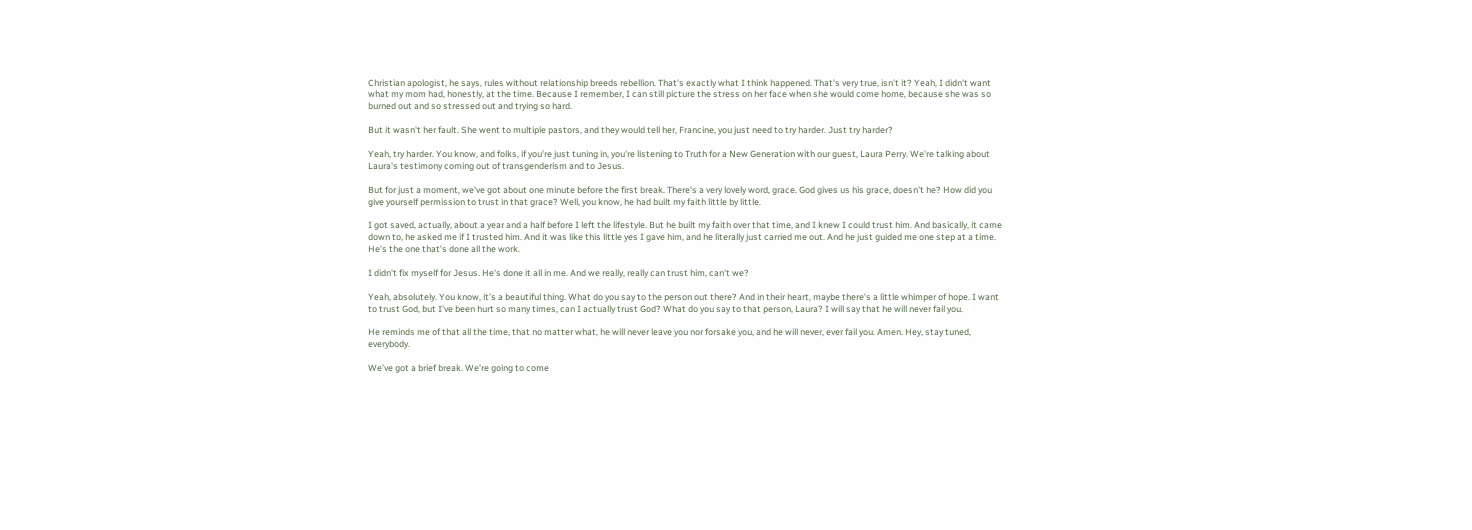Christian apologist, he says, rules without relationship breeds rebellion. That's exactly what I think happened. That's very true, isn't it? Yeah, I didn't want what my mom had, honestly, at the time. Because I remember, I can still picture the stress on her face when she would come home, because she was so burned out and so stressed out and trying so hard.

But it wasn't her fault. She went to multiple pastors, and they would tell her, Francine, you just need to try harder. Just try harder?

Yeah, try harder. You know, and folks, if you're just tuning in, you're listening to Truth for a New Generation with our guest, Laura Perry. We're talking about Laura's testimony coming out of transgenderism and to Jesus.

But for just a moment, we've got about one minute before the first break. There's a very lovely word, grace. God gives us his grace, doesn't he? How did you give yourself permission to trust in that grace? Well, you know, he had built my faith little by little.

I got saved, actually, about a year and a half before I left the lifestyle. But he built my faith over that time, and I knew I could trust him. And basically, it came down to, he asked me if I trusted him. And it was like this little yes I gave him, and he literally just carried me out. And he just guided me one step at a time. He's the one that's done all the work.

I didn't fix myself for Jesus. He's done it all in me. And we really, really can trust him, can't we?

Yeah, absolutely. You know, it's a beautiful thing. What do you say to the person out there? And in their heart, maybe there's a little whimper of hope. I want to trust God, but I've been hurt so many times, can I actually trust God? What do you say to that person, Laura? I will say that he will never fail you.

He reminds me of that all the time, that no matter what, he will never leave you nor forsake you, and he will never, ever fail you. Amen. Hey, stay tuned, everybody.

We've got a brief break. We're going to come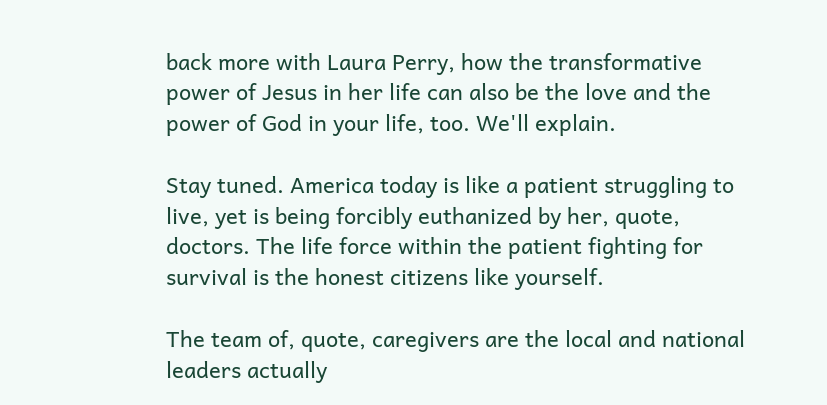back more with Laura Perry, how the transformative power of Jesus in her life can also be the love and the power of God in your life, too. We'll explain.

Stay tuned. America today is like a patient struggling to live, yet is being forcibly euthanized by her, quote, doctors. The life force within the patient fighting for survival is the honest citizens like yourself.

The team of, quote, caregivers are the local and national leaders actually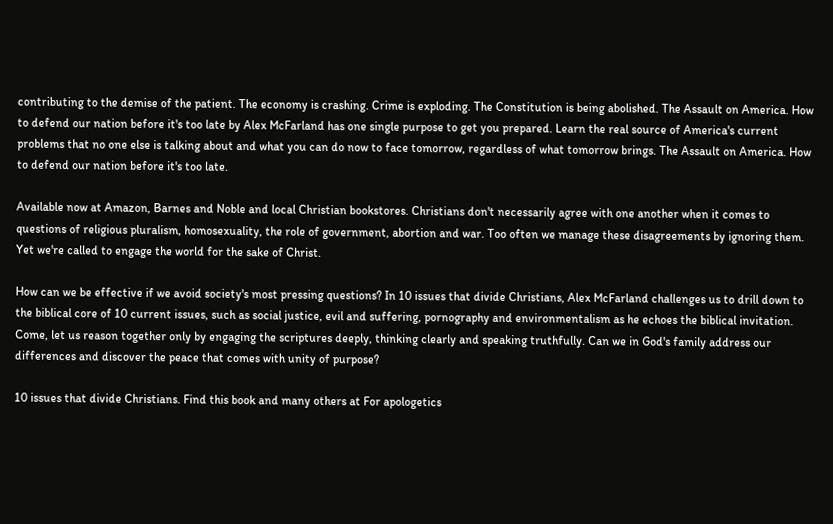contributing to the demise of the patient. The economy is crashing. Crime is exploding. The Constitution is being abolished. The Assault on America. How to defend our nation before it's too late by Alex McFarland has one single purpose to get you prepared. Learn the real source of America's current problems that no one else is talking about and what you can do now to face tomorrow, regardless of what tomorrow brings. The Assault on America. How to defend our nation before it's too late.

Available now at Amazon, Barnes and Noble and local Christian bookstores. Christians don't necessarily agree with one another when it comes to questions of religious pluralism, homosexuality, the role of government, abortion and war. Too often we manage these disagreements by ignoring them. Yet we're called to engage the world for the sake of Christ.

How can we be effective if we avoid society's most pressing questions? In 10 issues that divide Christians, Alex McFarland challenges us to drill down to the biblical core of 10 current issues, such as social justice, evil and suffering, pornography and environmentalism as he echoes the biblical invitation. Come, let us reason together only by engaging the scriptures deeply, thinking clearly and speaking truthfully. Can we in God's family address our differences and discover the peace that comes with unity of purpose?

10 issues that divide Christians. Find this book and many others at For apologetics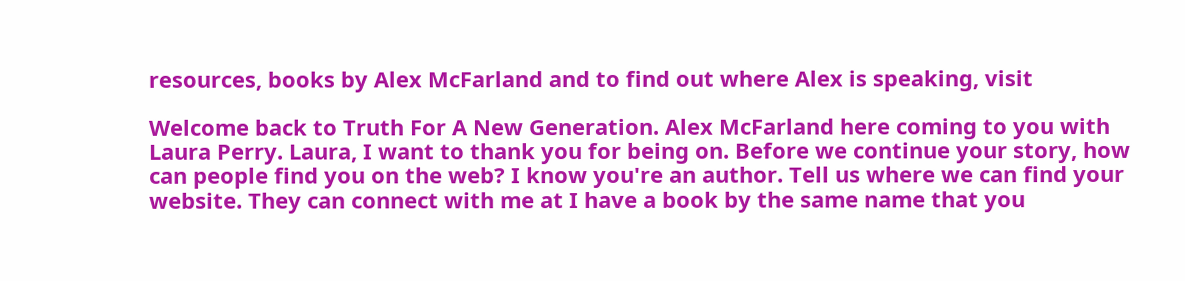resources, books by Alex McFarland and to find out where Alex is speaking, visit

Welcome back to Truth For A New Generation. Alex McFarland here coming to you with Laura Perry. Laura, I want to thank you for being on. Before we continue your story, how can people find you on the web? I know you're an author. Tell us where we can find your website. They can connect with me at I have a book by the same name that you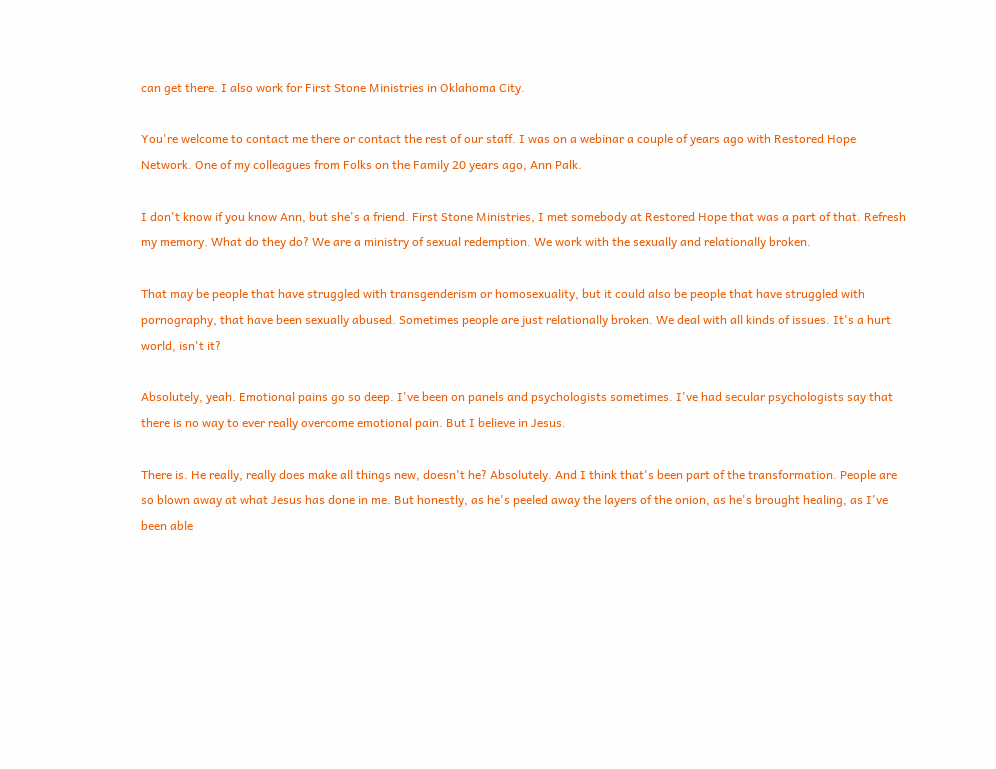can get there. I also work for First Stone Ministries in Oklahoma City.

You're welcome to contact me there or contact the rest of our staff. I was on a webinar a couple of years ago with Restored Hope Network. One of my colleagues from Folks on the Family 20 years ago, Ann Palk.

I don't know if you know Ann, but she's a friend. First Stone Ministries, I met somebody at Restored Hope that was a part of that. Refresh my memory. What do they do? We are a ministry of sexual redemption. We work with the sexually and relationally broken.

That may be people that have struggled with transgenderism or homosexuality, but it could also be people that have struggled with pornography, that have been sexually abused. Sometimes people are just relationally broken. We deal with all kinds of issues. It's a hurt world, isn't it?

Absolutely, yeah. Emotional pains go so deep. I've been on panels and psychologists sometimes. I've had secular psychologists say that there is no way to ever really overcome emotional pain. But I believe in Jesus.

There is. He really, really does make all things new, doesn't he? Absolutely. And I think that's been part of the transformation. People are so blown away at what Jesus has done in me. But honestly, as he's peeled away the layers of the onion, as he's brought healing, as I've been able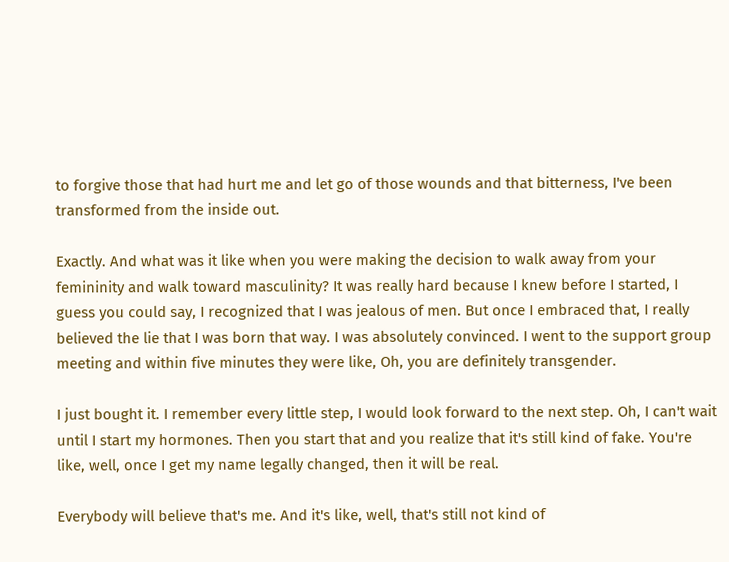to forgive those that had hurt me and let go of those wounds and that bitterness, I've been transformed from the inside out.

Exactly. And what was it like when you were making the decision to walk away from your femininity and walk toward masculinity? It was really hard because I knew before I started, I guess you could say, I recognized that I was jealous of men. But once I embraced that, I really believed the lie that I was born that way. I was absolutely convinced. I went to the support group meeting and within five minutes they were like, Oh, you are definitely transgender.

I just bought it. I remember every little step, I would look forward to the next step. Oh, I can't wait until I start my hormones. Then you start that and you realize that it's still kind of fake. You're like, well, once I get my name legally changed, then it will be real.

Everybody will believe that's me. And it's like, well, that's still not kind of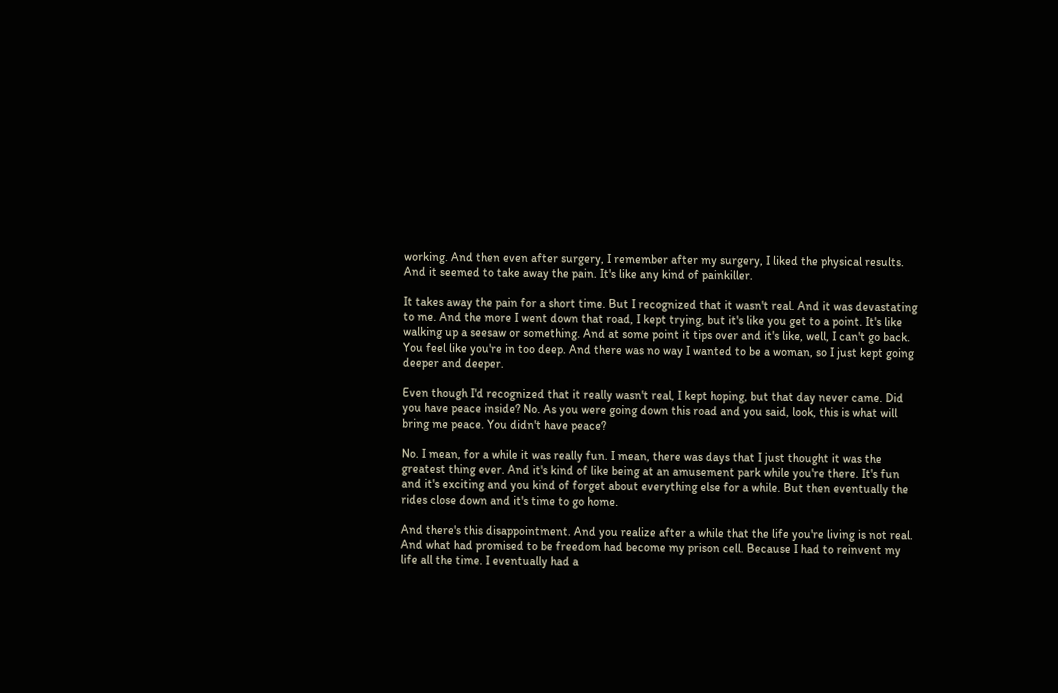working. And then even after surgery, I remember after my surgery, I liked the physical results. And it seemed to take away the pain. It's like any kind of painkiller.

It takes away the pain for a short time. But I recognized that it wasn't real. And it was devastating to me. And the more I went down that road, I kept trying, but it's like you get to a point. It's like walking up a seesaw or something. And at some point it tips over and it's like, well, I can't go back. You feel like you're in too deep. And there was no way I wanted to be a woman, so I just kept going deeper and deeper.

Even though I'd recognized that it really wasn't real, I kept hoping, but that day never came. Did you have peace inside? No. As you were going down this road and you said, look, this is what will bring me peace. You didn't have peace?

No. I mean, for a while it was really fun. I mean, there was days that I just thought it was the greatest thing ever. And it's kind of like being at an amusement park while you're there. It's fun and it's exciting and you kind of forget about everything else for a while. But then eventually the rides close down and it's time to go home.

And there's this disappointment. And you realize after a while that the life you're living is not real. And what had promised to be freedom had become my prison cell. Because I had to reinvent my life all the time. I eventually had a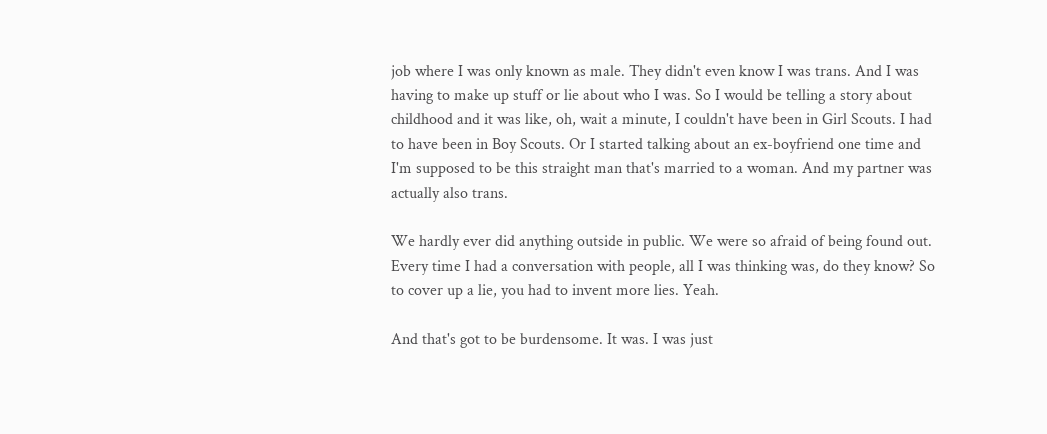job where I was only known as male. They didn't even know I was trans. And I was having to make up stuff or lie about who I was. So I would be telling a story about childhood and it was like, oh, wait a minute, I couldn't have been in Girl Scouts. I had to have been in Boy Scouts. Or I started talking about an ex-boyfriend one time and I'm supposed to be this straight man that's married to a woman. And my partner was actually also trans.

We hardly ever did anything outside in public. We were so afraid of being found out. Every time I had a conversation with people, all I was thinking was, do they know? So to cover up a lie, you had to invent more lies. Yeah.

And that's got to be burdensome. It was. I was just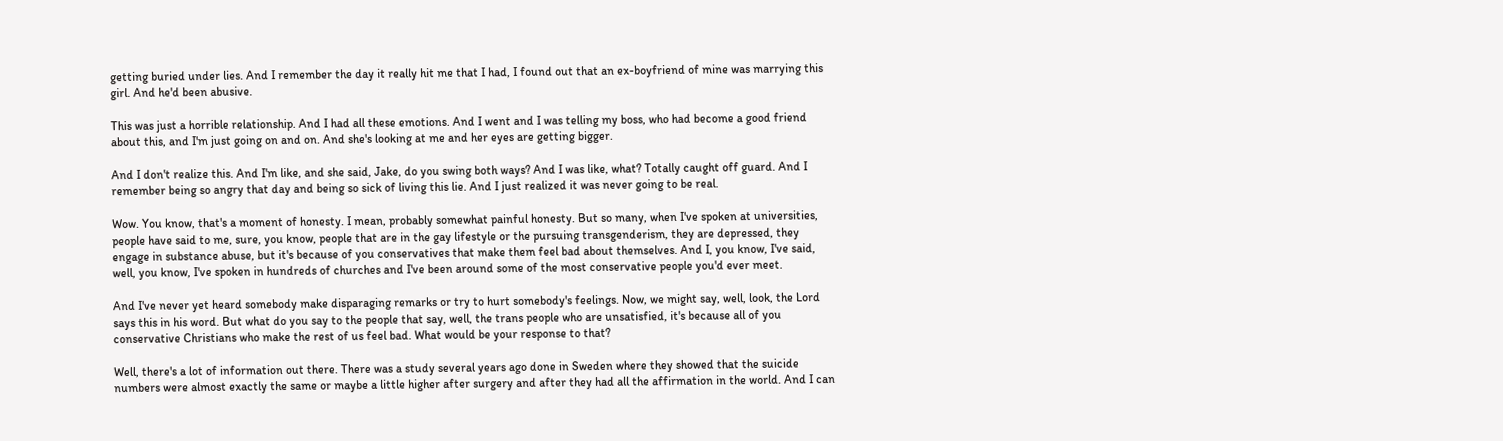getting buried under lies. And I remember the day it really hit me that I had, I found out that an ex-boyfriend of mine was marrying this girl. And he'd been abusive.

This was just a horrible relationship. And I had all these emotions. And I went and I was telling my boss, who had become a good friend about this, and I'm just going on and on. And she's looking at me and her eyes are getting bigger.

And I don't realize this. And I'm like, and she said, Jake, do you swing both ways? And I was like, what? Totally caught off guard. And I remember being so angry that day and being so sick of living this lie. And I just realized it was never going to be real.

Wow. You know, that's a moment of honesty. I mean, probably somewhat painful honesty. But so many, when I've spoken at universities, people have said to me, sure, you know, people that are in the gay lifestyle or the pursuing transgenderism, they are depressed, they engage in substance abuse, but it's because of you conservatives that make them feel bad about themselves. And I, you know, I've said, well, you know, I've spoken in hundreds of churches and I've been around some of the most conservative people you'd ever meet.

And I've never yet heard somebody make disparaging remarks or try to hurt somebody's feelings. Now, we might say, well, look, the Lord says this in his word. But what do you say to the people that say, well, the trans people who are unsatisfied, it's because all of you conservative Christians who make the rest of us feel bad. What would be your response to that?

Well, there's a lot of information out there. There was a study several years ago done in Sweden where they showed that the suicide numbers were almost exactly the same or maybe a little higher after surgery and after they had all the affirmation in the world. And I can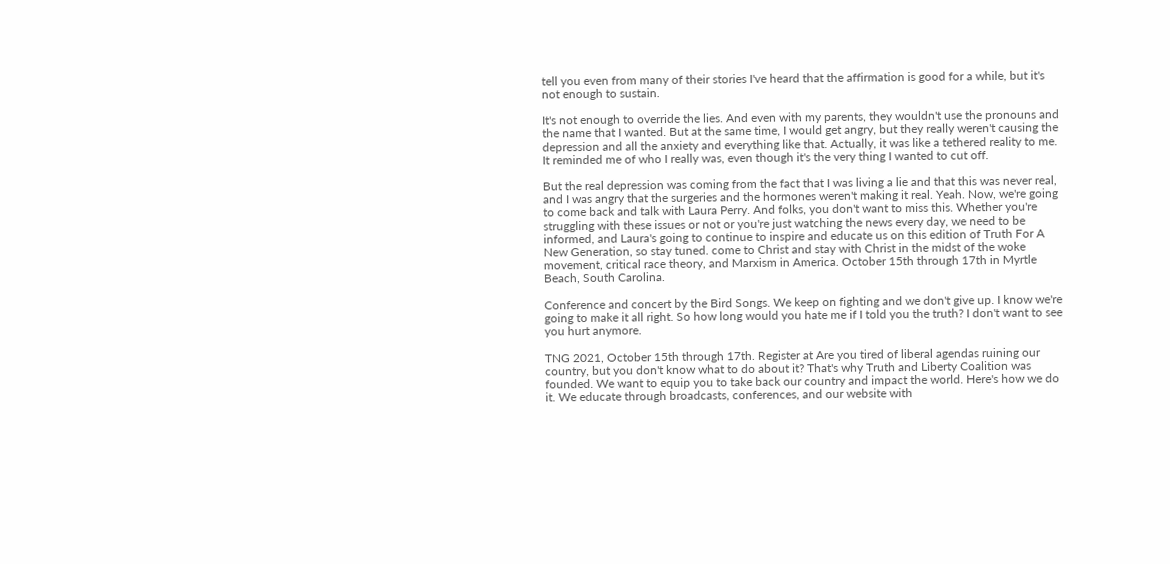tell you even from many of their stories I've heard that the affirmation is good for a while, but it's not enough to sustain.

It's not enough to override the lies. And even with my parents, they wouldn't use the pronouns and the name that I wanted. But at the same time, I would get angry, but they really weren't causing the depression and all the anxiety and everything like that. Actually, it was like a tethered reality to me. It reminded me of who I really was, even though it's the very thing I wanted to cut off.

But the real depression was coming from the fact that I was living a lie and that this was never real, and I was angry that the surgeries and the hormones weren't making it real. Yeah. Now, we're going to come back and talk with Laura Perry. And folks, you don't want to miss this. Whether you're struggling with these issues or not or you're just watching the news every day, we need to be informed, and Laura's going to continue to inspire and educate us on this edition of Truth For A New Generation, so stay tuned. come to Christ and stay with Christ in the midst of the woke movement, critical race theory, and Marxism in America. October 15th through 17th in Myrtle Beach, South Carolina.

Conference and concert by the Bird Songs. We keep on fighting and we don't give up. I know we're going to make it all right. So how long would you hate me if I told you the truth? I don't want to see you hurt anymore.

TNG 2021, October 15th through 17th. Register at Are you tired of liberal agendas ruining our country, but you don't know what to do about it? That's why Truth and Liberty Coalition was founded. We want to equip you to take back our country and impact the world. Here's how we do it. We educate through broadcasts, conferences, and our website with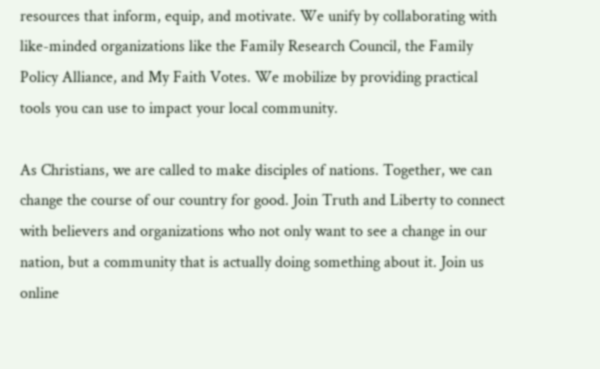resources that inform, equip, and motivate. We unify by collaborating with like-minded organizations like the Family Research Council, the Family Policy Alliance, and My Faith Votes. We mobilize by providing practical tools you can use to impact your local community.

As Christians, we are called to make disciples of nations. Together, we can change the course of our country for good. Join Truth and Liberty to connect with believers and organizations who not only want to see a change in our nation, but a community that is actually doing something about it. Join us online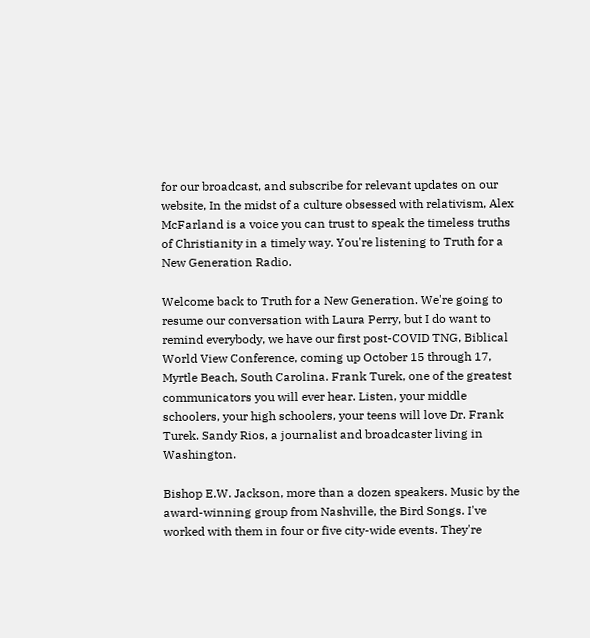for our broadcast, and subscribe for relevant updates on our website, In the midst of a culture obsessed with relativism, Alex McFarland is a voice you can trust to speak the timeless truths of Christianity in a timely way. You're listening to Truth for a New Generation Radio.

Welcome back to Truth for a New Generation. We're going to resume our conversation with Laura Perry, but I do want to remind everybody, we have our first post-COVID TNG, Biblical World View Conference, coming up October 15 through 17, Myrtle Beach, South Carolina. Frank Turek, one of the greatest communicators you will ever hear. Listen, your middle schoolers, your high schoolers, your teens will love Dr. Frank Turek. Sandy Rios, a journalist and broadcaster living in Washington.

Bishop E.W. Jackson, more than a dozen speakers. Music by the award-winning group from Nashville, the Bird Songs. I've worked with them in four or five city-wide events. They're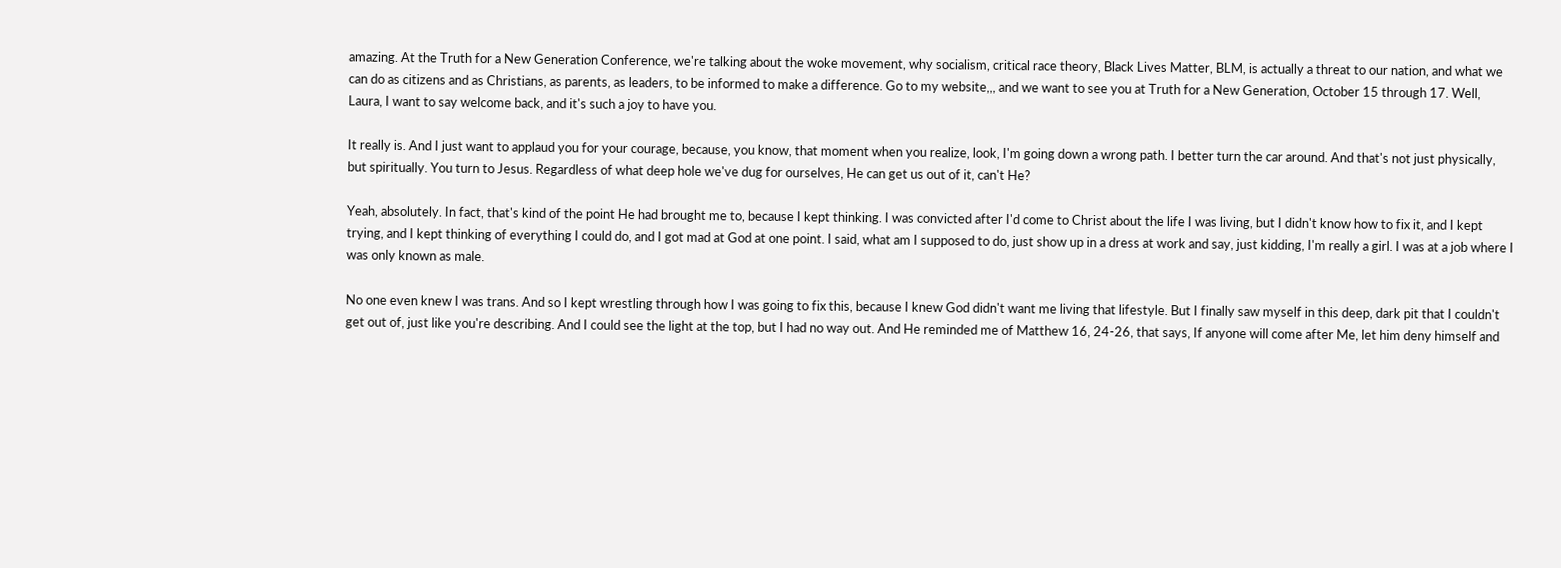amazing. At the Truth for a New Generation Conference, we're talking about the woke movement, why socialism, critical race theory, Black Lives Matter, BLM, is actually a threat to our nation, and what we can do as citizens and as Christians, as parents, as leaders, to be informed to make a difference. Go to my website,,, and we want to see you at Truth for a New Generation, October 15 through 17. Well, Laura, I want to say welcome back, and it's such a joy to have you.

It really is. And I just want to applaud you for your courage, because, you know, that moment when you realize, look, I'm going down a wrong path. I better turn the car around. And that's not just physically, but spiritually. You turn to Jesus. Regardless of what deep hole we've dug for ourselves, He can get us out of it, can't He?

Yeah, absolutely. In fact, that's kind of the point He had brought me to, because I kept thinking. I was convicted after I'd come to Christ about the life I was living, but I didn't know how to fix it, and I kept trying, and I kept thinking of everything I could do, and I got mad at God at one point. I said, what am I supposed to do, just show up in a dress at work and say, just kidding, I'm really a girl. I was at a job where I was only known as male.

No one even knew I was trans. And so I kept wrestling through how I was going to fix this, because I knew God didn't want me living that lifestyle. But I finally saw myself in this deep, dark pit that I couldn't get out of, just like you're describing. And I could see the light at the top, but I had no way out. And He reminded me of Matthew 16, 24-26, that says, If anyone will come after Me, let him deny himself and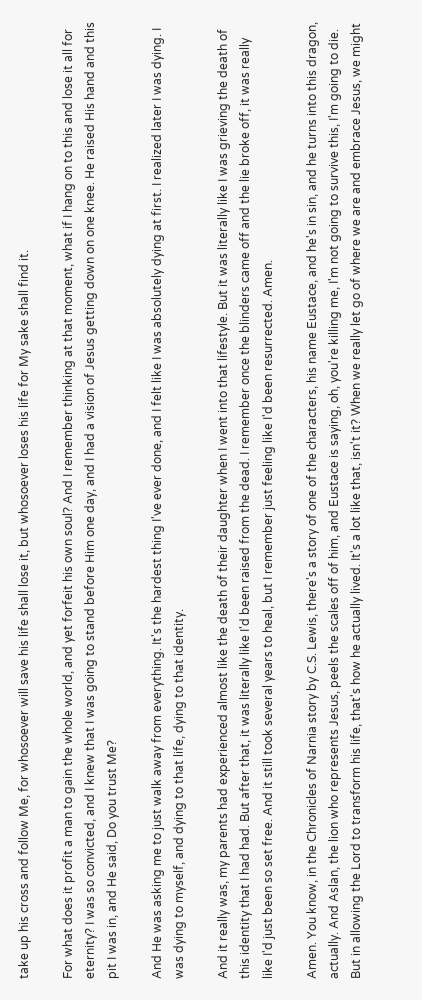take up his cross and follow Me, for whosoever will save his life shall lose it, but whosoever loses his life for My sake shall find it.

For what does it profit a man to gain the whole world, and yet forfeit his own soul? And I remember thinking at that moment, what if I hang on to this and lose it all for eternity? I was so convicted, and I knew that I was going to stand before Him one day, and I had a vision of Jesus getting down on one knee. He raised His hand and this pit I was in, and He said, Do you trust Me?

And He was asking me to just walk away from everything. It's the hardest thing I've ever done, and I felt like I was absolutely dying at first. I realized later I was dying. I was dying to myself, and dying to that life, dying to that identity.

And it really was, my parents had experienced almost like the death of their daughter when I went into that lifestyle. But it was literally like I was grieving the death of this identity that I had had. But after that, it was literally like I'd been raised from the dead. I remember once the blinders came off and the lie broke off, it was really like I'd just been so set free. And it still took several years to heal, but I remember just feeling like I'd been resurrected. Amen.

Amen. You know, in the Chronicles of Narnia story by C.S. Lewis, there's a story of one of the characters, his name Eustace, and he's in sin, and he turns into this dragon, actually. And Aslan, the lion who represents Jesus, peels the scales off of him, and Eustace is saying, oh, you're killing me, I'm not going to survive this, I'm going to die. But in allowing the Lord to transform his life, that's how he actually lived. It's a lot like that, isn't it? When we really let go of where we are and embrace Jesus, we might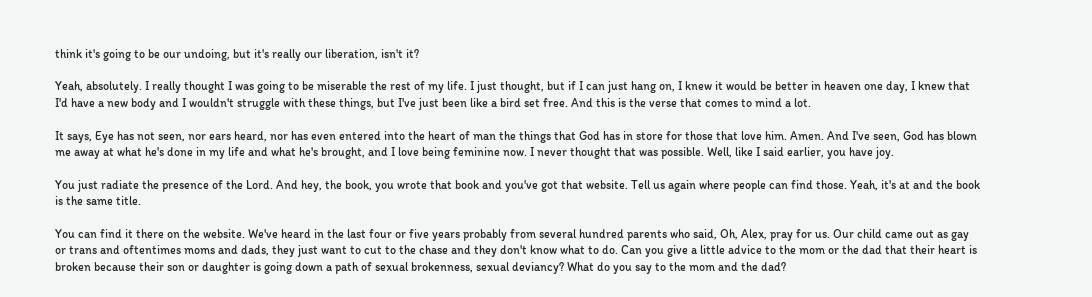think it's going to be our undoing, but it's really our liberation, isn't it?

Yeah, absolutely. I really thought I was going to be miserable the rest of my life. I just thought, but if I can just hang on, I knew it would be better in heaven one day, I knew that I'd have a new body and I wouldn't struggle with these things, but I've just been like a bird set free. And this is the verse that comes to mind a lot.

It says, Eye has not seen, nor ears heard, nor has even entered into the heart of man the things that God has in store for those that love him. Amen. And I've seen, God has blown me away at what he's done in my life and what he's brought, and I love being feminine now. I never thought that was possible. Well, like I said earlier, you have joy.

You just radiate the presence of the Lord. And hey, the book, you wrote that book and you've got that website. Tell us again where people can find those. Yeah, it's at and the book is the same title.

You can find it there on the website. We've heard in the last four or five years probably from several hundred parents who said, Oh, Alex, pray for us. Our child came out as gay or trans and oftentimes moms and dads, they just want to cut to the chase and they don't know what to do. Can you give a little advice to the mom or the dad that their heart is broken because their son or daughter is going down a path of sexual brokenness, sexual deviancy? What do you say to the mom and the dad?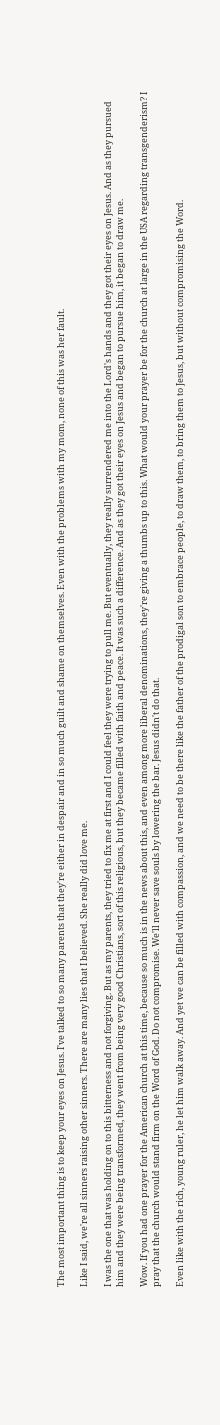The most important thing is to keep your eyes on Jesus. I've talked to so many parents that they're either in despair and in so much guilt and shame on themselves. Even with the problems with my mom, none of this was her fault.

Like I said, we're all sinners raising other sinners. There are many lies that I believed. She really did love me.

I was the one that was holding on to this bitterness and not forgiving. But as my parents, they tried to fix me at first and I could feel they were trying to pull me. But eventually, they really surrendered me into the Lord's hands and they got their eyes on Jesus. And as they pursued him and they were being transformed, they went from being very good Christians, sort of this religious, but they became filled with faith and peace. It was such a difference. And as they got their eyes on Jesus and began to pursue him, it began to draw me.

Wow. If you had one prayer for the American church at this time, because so much is in the news about this, and even among more liberal denominations, they're giving a thumbs up to this. What would your prayer be for the church at large in the USA regarding transgenderism? I pray that the church would stand firm on the Word of God. Do not compromise. We'll never save souls by lowering the bar. Jesus didn't do that.

Even like with the rich, young ruler, he let him walk away. And yet we can be filled with compassion, and we need to be there like the father of the prodigal son to embrace people, to draw them, to bring them to Jesus, but without compromising the Word.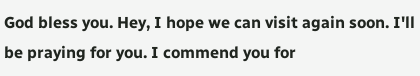God bless you. Hey, I hope we can visit again soon. I'll be praying for you. I commend you for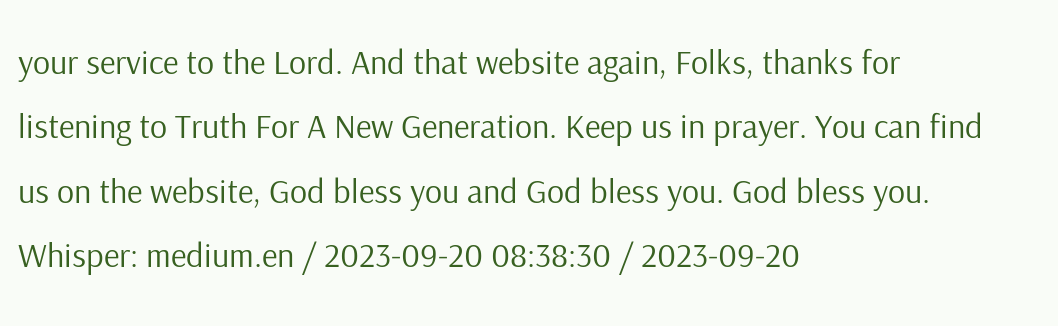your service to the Lord. And that website again, Folks, thanks for listening to Truth For A New Generation. Keep us in prayer. You can find us on the website, God bless you and God bless you. God bless you.
Whisper: medium.en / 2023-09-20 08:38:30 / 2023-09-20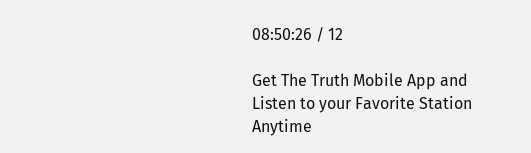08:50:26 / 12

Get The Truth Mobile App and Listen to your Favorite Station Anytime